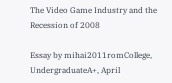The Video Game Industry and the Recession of 2008

Essay by mihai2011romCollege, UndergraduateA+, April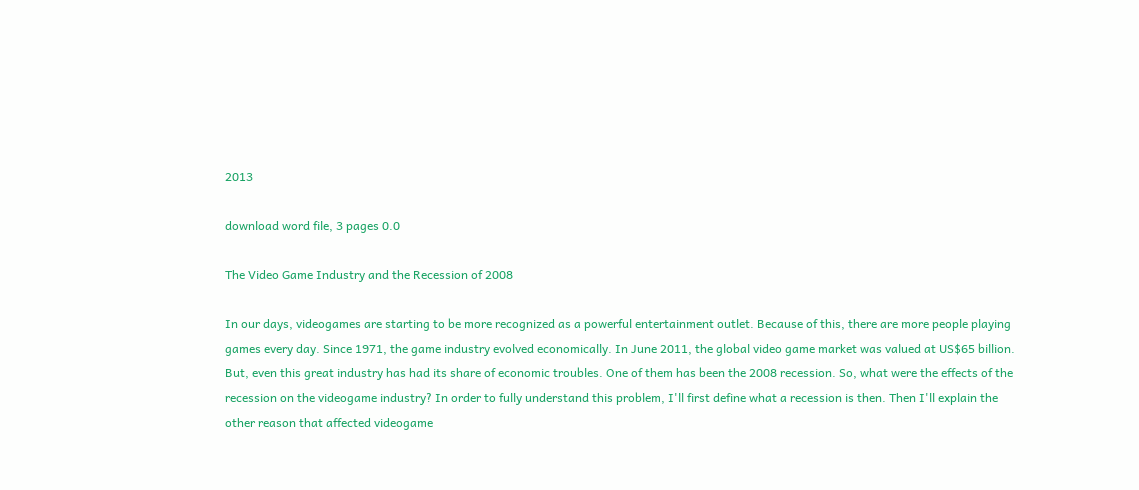2013

download word file, 3 pages 0.0

The Video Game Industry and the Recession of 2008

In our days, videogames are starting to be more recognized as a powerful entertainment outlet. Because of this, there are more people playing games every day. Since 1971, the game industry evolved economically. In June 2011, the global video game market was valued at US$65 billion. But, even this great industry has had its share of economic troubles. One of them has been the 2008 recession. So, what were the effects of the recession on the videogame industry? In order to fully understand this problem, I'll first define what a recession is then. Then I'll explain the other reason that affected videogame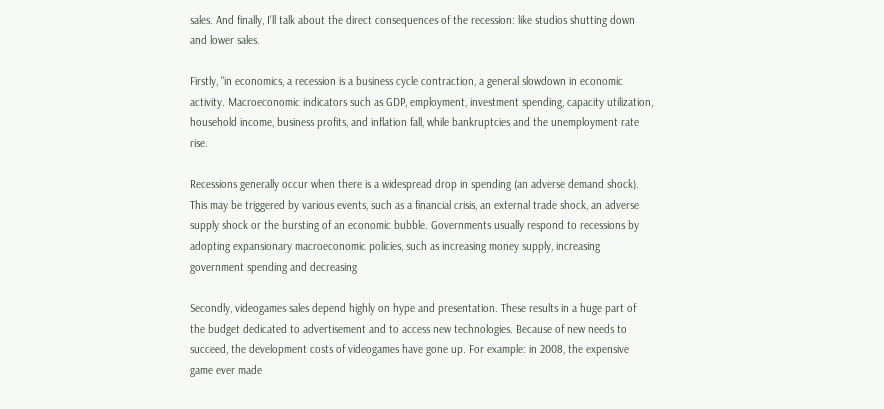sales. And finally, I'll talk about the direct consequences of the recession: like studios shutting down and lower sales.

Firstly, "in economics, a recession is a business cycle contraction, a general slowdown in economic activity. Macroeconomic indicators such as GDP, employment, investment spending, capacity utilization, household income, business profits, and inflation fall, while bankruptcies and the unemployment rate rise.

Recessions generally occur when there is a widespread drop in spending (an adverse demand shock). This may be triggered by various events, such as a financial crisis, an external trade shock, an adverse supply shock or the bursting of an economic bubble. Governments usually respond to recessions by adopting expansionary macroeconomic policies, such as increasing money supply, increasing government spending and decreasing

Secondly, videogames sales depend highly on hype and presentation. These results in a huge part of the budget dedicated to advertisement and to access new technologies. Because of new needs to succeed, the development costs of videogames have gone up. For example: in 2008, the expensive game ever made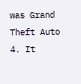was Grand Theft Auto 4. It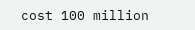cost 100 million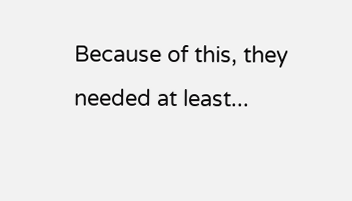Because of this, they needed at least...